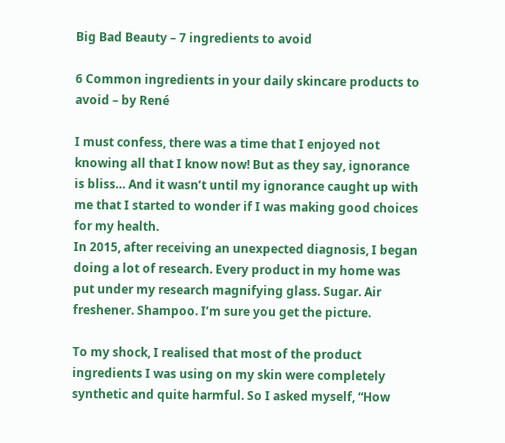Big Bad Beauty – 7 ingredients to avoid

6 Common ingredients in your daily skincare products to avoid – by René

I must confess, there was a time that I enjoyed not knowing all that I know now! But as they say, ignorance is bliss… And it wasn’t until my ignorance caught up with me that I started to wonder if I was making good choices for my health.
In 2015, after receiving an unexpected diagnosis, I began doing a lot of research. Every product in my home was put under my research magnifying glass. Sugar. Air freshener. Shampoo. I’m sure you get the picture.

To my shock, I realised that most of the product ingredients I was using on my skin were completely synthetic and quite harmful. So I asked myself, “How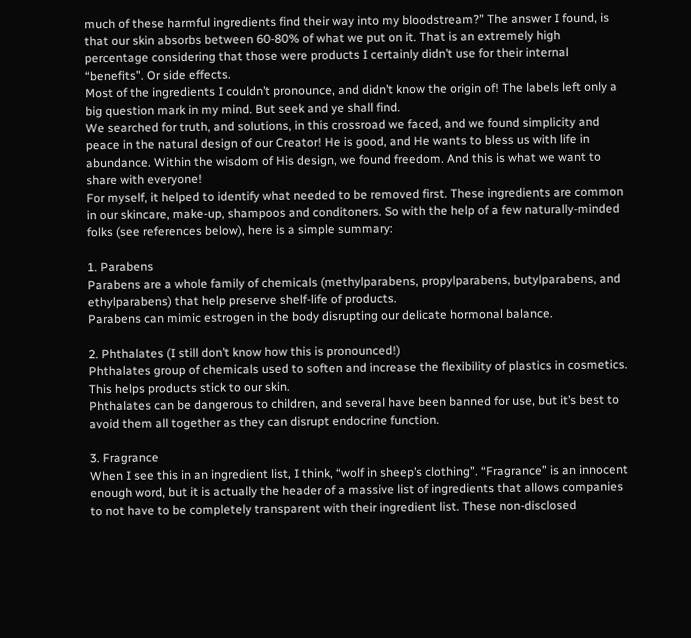much of these harmful ingredients find their way into my bloodstream?” The answer I found, is that our skin absorbs between 60-80% of what we put on it. That is an extremely high percentage considering that those were products I certainly didn’t use for their internal “benefits”. Or side effects.
Most of the ingredients I couldn’t pronounce, and didn’t know the origin of! The labels left only a big question mark in my mind. But seek and ye shall find.
We searched for truth, and solutions, in this crossroad we faced, and we found simplicity and peace in the natural design of our Creator! He is good, and He wants to bless us with life in abundance. Within the wisdom of His design, we found freedom. And this is what we want to share with everyone!
For myself, it helped to identify what needed to be removed first. These ingredients are common in our skincare, make-up, shampoos and conditoners. So with the help of a few naturally-minded folks (see references below), here is a simple summary:

1. Parabens
Parabens are a whole family of chemicals (methylparabens, propylparabens, butylparabens, and ethylparabens) that help preserve shelf-life of products.
Parabens can mimic estrogen in the body disrupting our delicate hormonal balance.

2. Phthalates (I still don’t know how this is pronounced!)
Phthalates group of chemicals used to soften and increase the flexibility of plastics in cosmetics. This helps products stick to our skin.
Phthalates can be dangerous to children, and several have been banned for use, but it’s best to avoid them all together as they can disrupt endocrine function.

3. Fragrance
When I see this in an ingredient list, I think, “wolf in sheep’s clothing”. “Fragrance” is an innocent enough word, but it is actually the header of a massive list of ingredients that allows companies to not have to be completely transparent with their ingredient list. These non-disclosed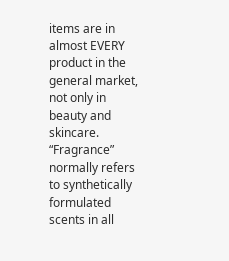items are in almost EVERY product in the general market, not only in beauty and skincare. “Fragrance” normally refers to synthetically formulated scents in all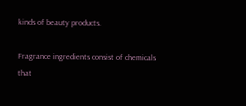kinds of beauty products.

Fragrance ingredients consist of chemicals that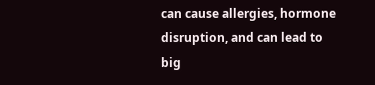can cause allergies, hormone disruption, and can lead to big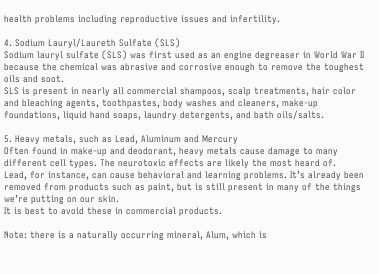health problems including reproductive issues and infertility.

4. Sodium Lauryl/Laureth Sulfate (SLS)
Sodium lauryl sulfate (SLS) was first used as an engine degreaser in World War II because the chemical was abrasive and corrosive enough to remove the toughest oils and soot.
SLS is present in nearly all commercial shampoos, scalp treatments, hair color and bleaching agents, toothpastes, body washes and cleaners, make-up foundations, liquid hand soaps, laundry detergents, and bath oils/salts.

5. Heavy metals, such as Lead, Aluminum and Mercury
Often found in make-up and deodorant, heavy metals cause damage to many different cell types. The neurotoxic effects are likely the most heard of.
Lead, for instance, can cause behavioral and learning problems. It’s already been removed from products such as paint, but is still present in many of the things we’re putting on our skin.
It is best to avoid these in commercial products.

Note: there is a naturally occurring mineral, Alum, which is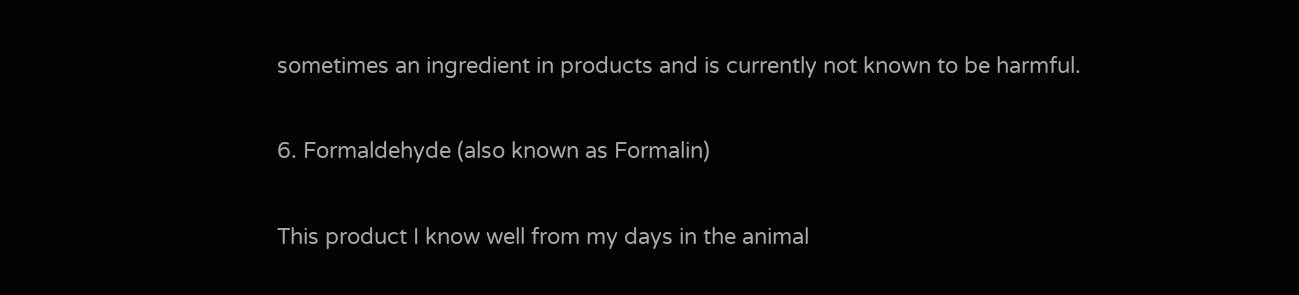sometimes an ingredient in products and is currently not known to be harmful.

6. Formaldehyde (also known as Formalin)

This product I know well from my days in the animal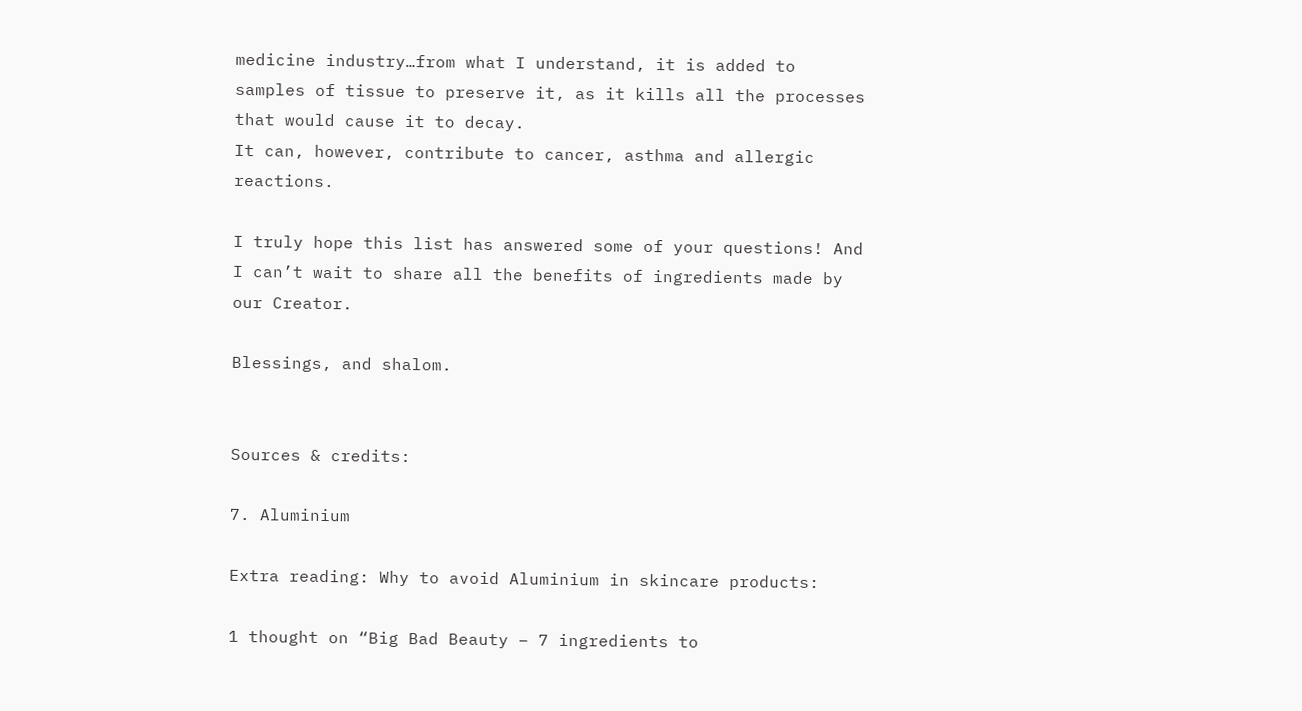medicine industry…from what I understand, it is added to samples of tissue to preserve it, as it kills all the processes that would cause it to decay.
It can, however, contribute to cancer, asthma and allergic reactions.

I truly hope this list has answered some of your questions! And I can’t wait to share all the benefits of ingredients made by our Creator.

Blessings, and shalom.


Sources & credits:

7. Aluminium

Extra reading: Why to avoid Aluminium in skincare products:

1 thought on “Big Bad Beauty – 7 ingredients to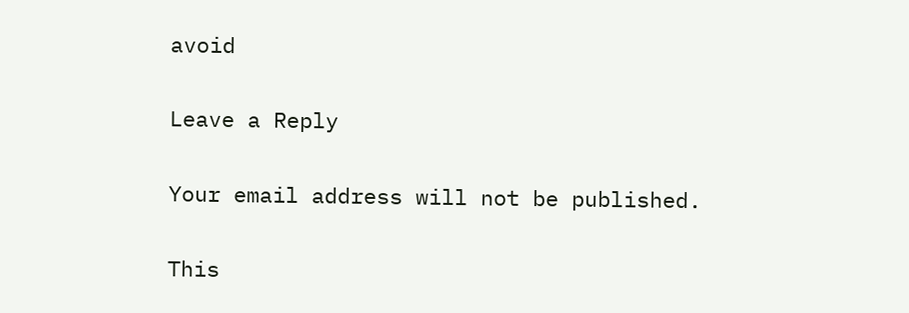avoid

Leave a Reply

Your email address will not be published.

This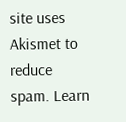site uses Akismet to reduce spam. Learn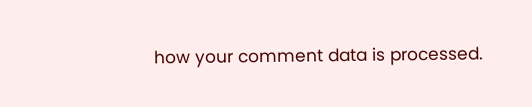how your comment data is processed.